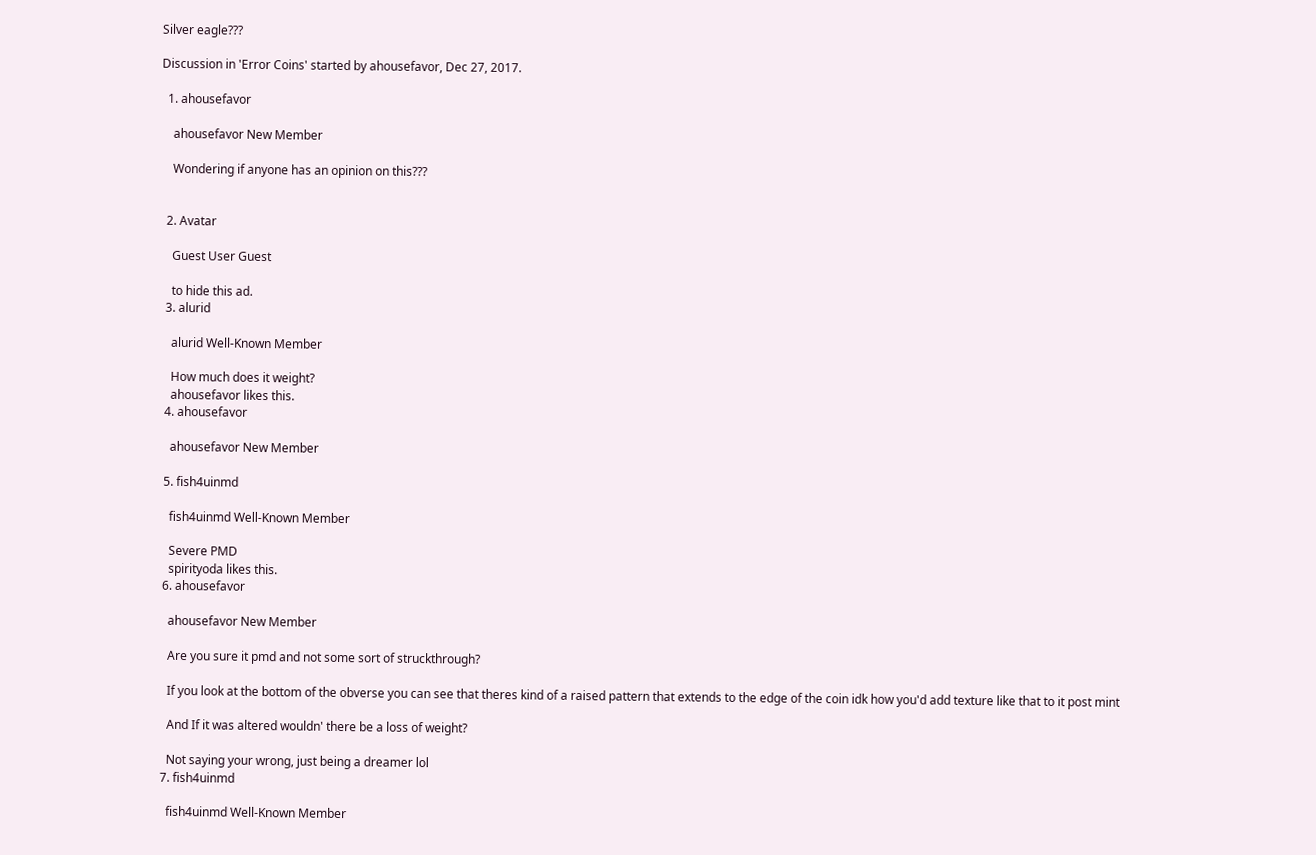Silver eagle???

Discussion in 'Error Coins' started by ahousefavor, Dec 27, 2017.

  1. ahousefavor

    ahousefavor New Member

    Wondering if anyone has an opinion on this???


  2. Avatar

    Guest User Guest

    to hide this ad.
  3. alurid

    alurid Well-Known Member

    How much does it weight?
    ahousefavor likes this.
  4. ahousefavor

    ahousefavor New Member

  5. fish4uinmd

    fish4uinmd Well-Known Member

    Severe PMD
    spirityoda likes this.
  6. ahousefavor

    ahousefavor New Member

    Are you sure it pmd and not some sort of struckthrough?

    If you look at the bottom of the obverse you can see that theres kind of a raised pattern that extends to the edge of the coin idk how you'd add texture like that to it post mint

    And If it was altered wouldn' there be a loss of weight?

    Not saying your wrong, just being a dreamer lol
  7. fish4uinmd

    fish4uinmd Well-Known Member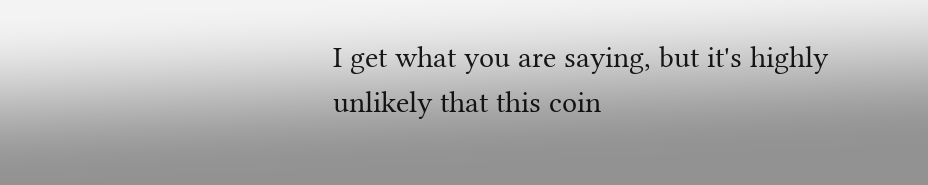I get what you are saying, but it's highly unlikely that this coin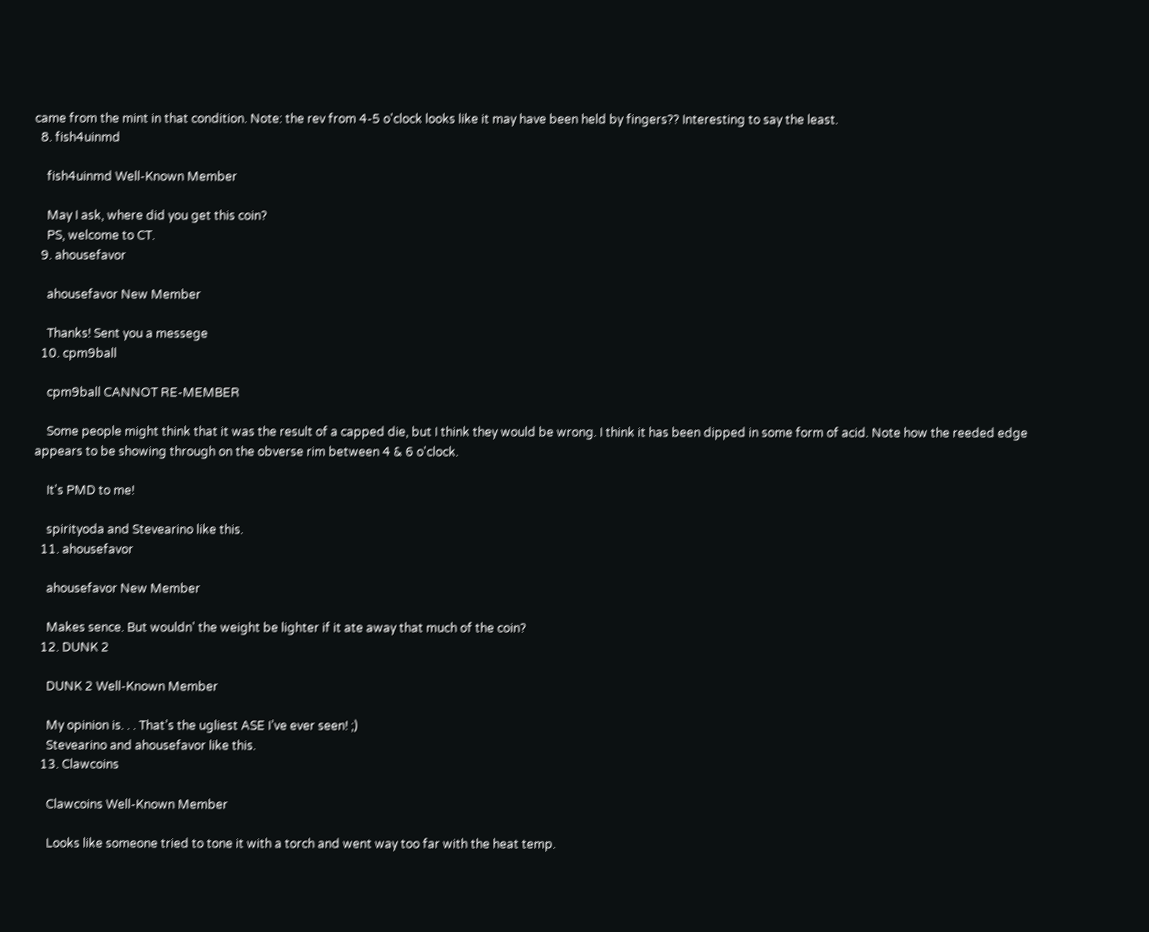came from the mint in that condition. Note: the rev from 4-5 o'clock looks like it may have been held by fingers?? Interesting to say the least.
  8. fish4uinmd

    fish4uinmd Well-Known Member

    May I ask, where did you get this coin?
    PS, welcome to CT.
  9. ahousefavor

    ahousefavor New Member

    Thanks! Sent you a messege
  10. cpm9ball

    cpm9ball CANNOT RE-MEMBER

    Some people might think that it was the result of a capped die, but I think they would be wrong. I think it has been dipped in some form of acid. Note how the reeded edge appears to be showing through on the obverse rim between 4 & 6 o'clock.

    It's PMD to me!

    spirityoda and Stevearino like this.
  11. ahousefavor

    ahousefavor New Member

    Makes sence. But wouldn' the weight be lighter if it ate away that much of the coin?
  12. DUNK 2

    DUNK 2 Well-Known Member

    My opinion is. . . That’s the ugliest ASE I’ve ever seen! ;)
    Stevearino and ahousefavor like this.
  13. Clawcoins

    Clawcoins Well-Known Member

    Looks like someone tried to tone it with a torch and went way too far with the heat temp.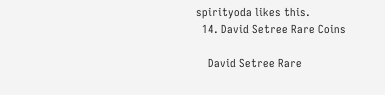spirityoda likes this.
  14. David Setree Rare Coins

    David Setree Rare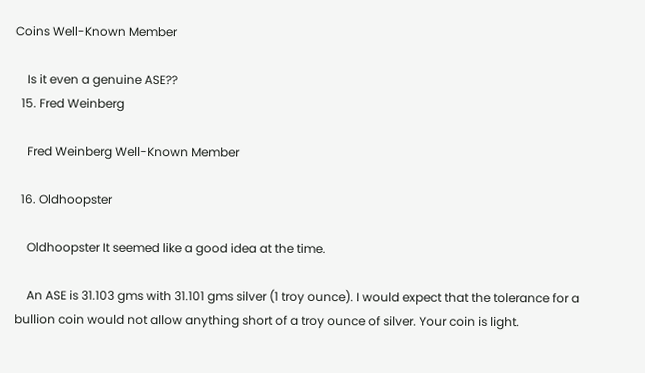Coins Well-Known Member

    Is it even a genuine ASE??
  15. Fred Weinberg

    Fred Weinberg Well-Known Member

  16. Oldhoopster

    Oldhoopster It seemed like a good idea at the time.

    An ASE is 31.103 gms with 31.101 gms silver (1 troy ounce). I would expect that the tolerance for a bullion coin would not allow anything short of a troy ounce of silver. Your coin is light.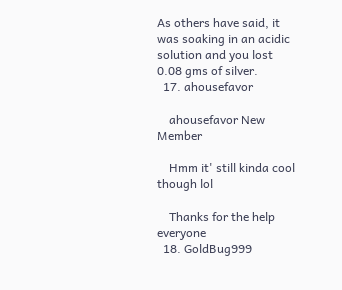As others have said, it was soaking in an acidic solution and you lost 0.08 gms of silver.
  17. ahousefavor

    ahousefavor New Member

    Hmm it' still kinda cool though lol

    Thanks for the help everyone
  18. GoldBug999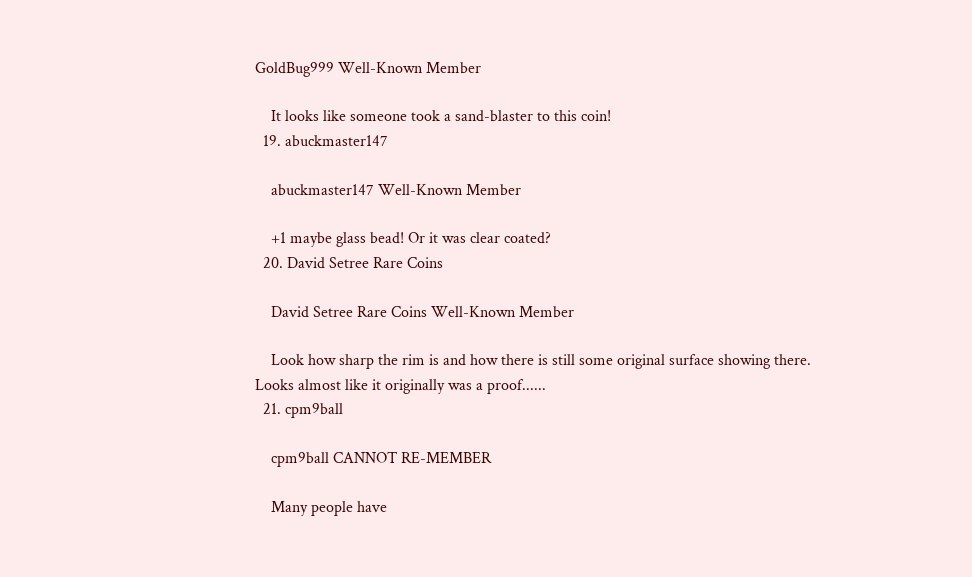GoldBug999 Well-Known Member

    It looks like someone took a sand-blaster to this coin!
  19. abuckmaster147

    abuckmaster147 Well-Known Member

    +1 maybe glass bead! Or it was clear coated?
  20. David Setree Rare Coins

    David Setree Rare Coins Well-Known Member

    Look how sharp the rim is and how there is still some original surface showing there. Looks almost like it originally was a proof......
  21. cpm9ball

    cpm9ball CANNOT RE-MEMBER

    Many people have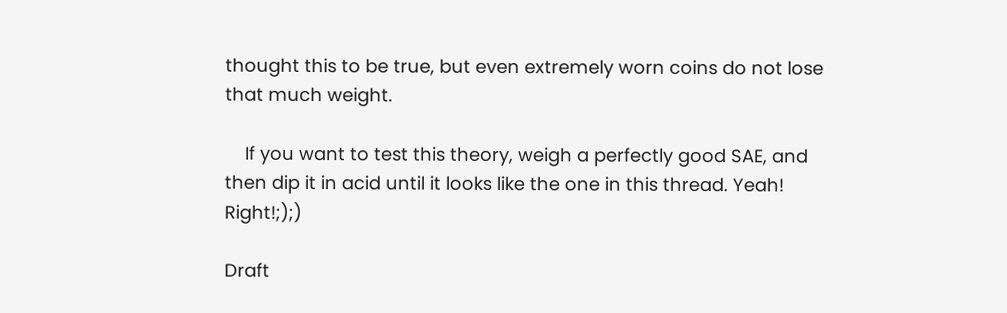thought this to be true, but even extremely worn coins do not lose that much weight.

    If you want to test this theory, weigh a perfectly good SAE, and then dip it in acid until it looks like the one in this thread. Yeah! Right!;);)

Draft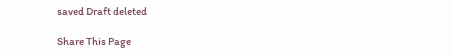saved Draft deleted

Share This Page